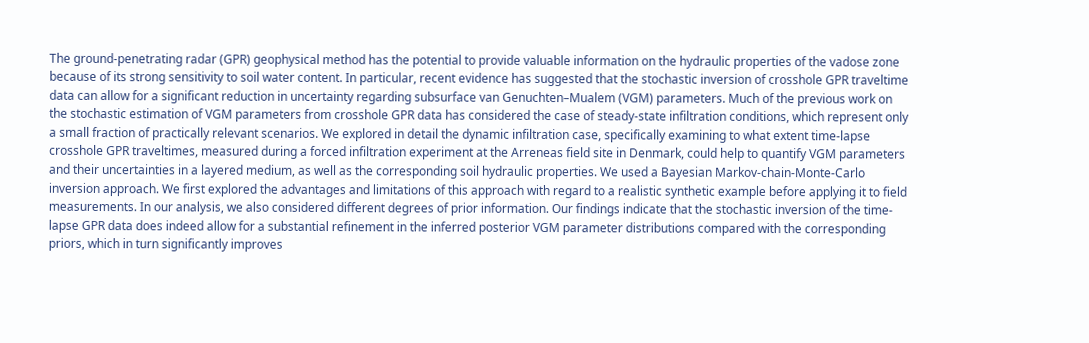The ground-penetrating radar (GPR) geophysical method has the potential to provide valuable information on the hydraulic properties of the vadose zone because of its strong sensitivity to soil water content. In particular, recent evidence has suggested that the stochastic inversion of crosshole GPR traveltime data can allow for a significant reduction in uncertainty regarding subsurface van Genuchten–Mualem (VGM) parameters. Much of the previous work on the stochastic estimation of VGM parameters from crosshole GPR data has considered the case of steady-state infiltration conditions, which represent only a small fraction of practically relevant scenarios. We explored in detail the dynamic infiltration case, specifically examining to what extent time-lapse crosshole GPR traveltimes, measured during a forced infiltration experiment at the Arreneas field site in Denmark, could help to quantify VGM parameters and their uncertainties in a layered medium, as well as the corresponding soil hydraulic properties. We used a Bayesian Markov-chain-Monte-Carlo inversion approach. We first explored the advantages and limitations of this approach with regard to a realistic synthetic example before applying it to field measurements. In our analysis, we also considered different degrees of prior information. Our findings indicate that the stochastic inversion of the time-lapse GPR data does indeed allow for a substantial refinement in the inferred posterior VGM parameter distributions compared with the corresponding priors, which in turn significantly improves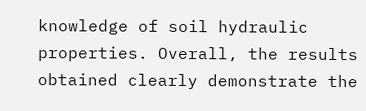knowledge of soil hydraulic properties. Overall, the results obtained clearly demonstrate the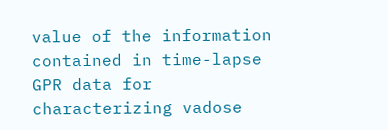value of the information contained in time-lapse GPR data for characterizing vadose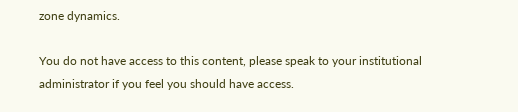zone dynamics.

You do not have access to this content, please speak to your institutional administrator if you feel you should have access.